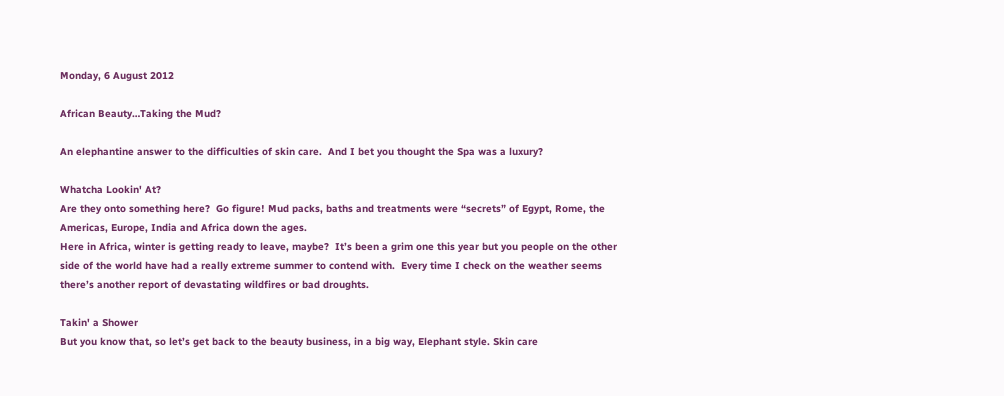Monday, 6 August 2012

African Beauty…Taking the Mud?

An elephantine answer to the difficulties of skin care.  And I bet you thought the Spa was a luxury?

Whatcha Lookin' At?
Are they onto something here?  Go figure! Mud packs, baths and treatments were “secrets” of Egypt, Rome, the Americas, Europe, India and Africa down the ages.
Here in Africa, winter is getting ready to leave, maybe?  It’s been a grim one this year but you people on the other side of the world have had a really extreme summer to contend with.  Every time I check on the weather seems there’s another report of devastating wildfires or bad droughts.

Takin' a Shower
But you know that, so let’s get back to the beauty business, in a big way, Elephant style. Skin care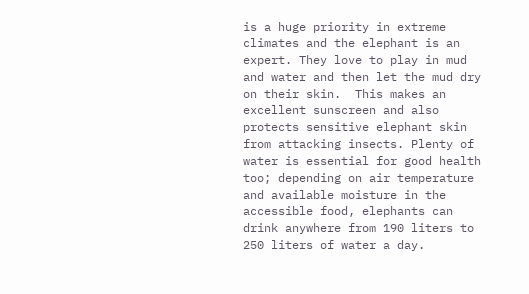is a huge priority in extreme climates and the elephant is an expert. They love to play in mud and water and then let the mud dry on their skin.  This makes an excellent sunscreen and also protects sensitive elephant skin from attacking insects. Plenty of water is essential for good health too; depending on air temperature and available moisture in the accessible food, elephants can drink anywhere from 190 liters to 250 liters of water a day.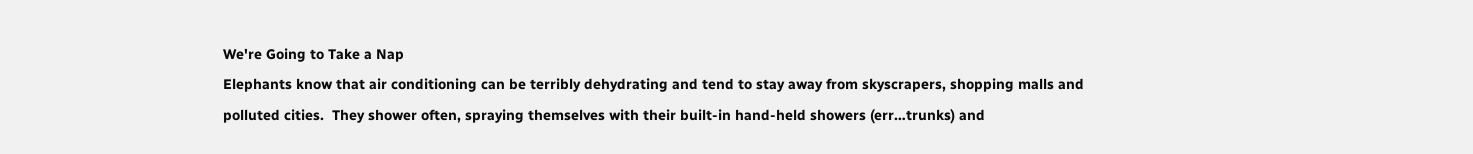We're Going to Take a Nap
Elephants know that air conditioning can be terribly dehydrating and tend to stay away from skyscrapers, shopping malls and polluted cities.  They shower often, spraying themselves with their built-in hand-held showers (err…trunks) and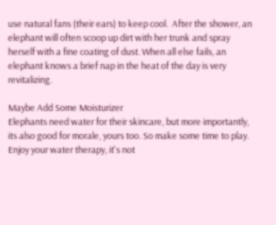use natural fans (their ears) to keep cool.  After the shower, an elephant will often scoop up dirt with her trunk and spray herself with a fine coating of dust. When all else fails, an elephant knows a brief nap in the heat of the day is very revitalizing.

Maybe Add Some Moisturizer
Elephants need water for their skincare, but more importantly, its also good for morale, yours too. So make some time to play. Enjoy your water therapy, it's not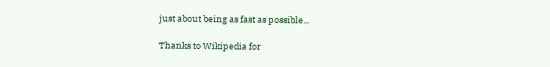just about being as fast as possible...

Thanks to Wikipedia for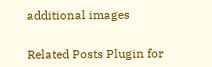additional images


Related Posts Plugin for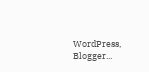WordPress, Blogger...